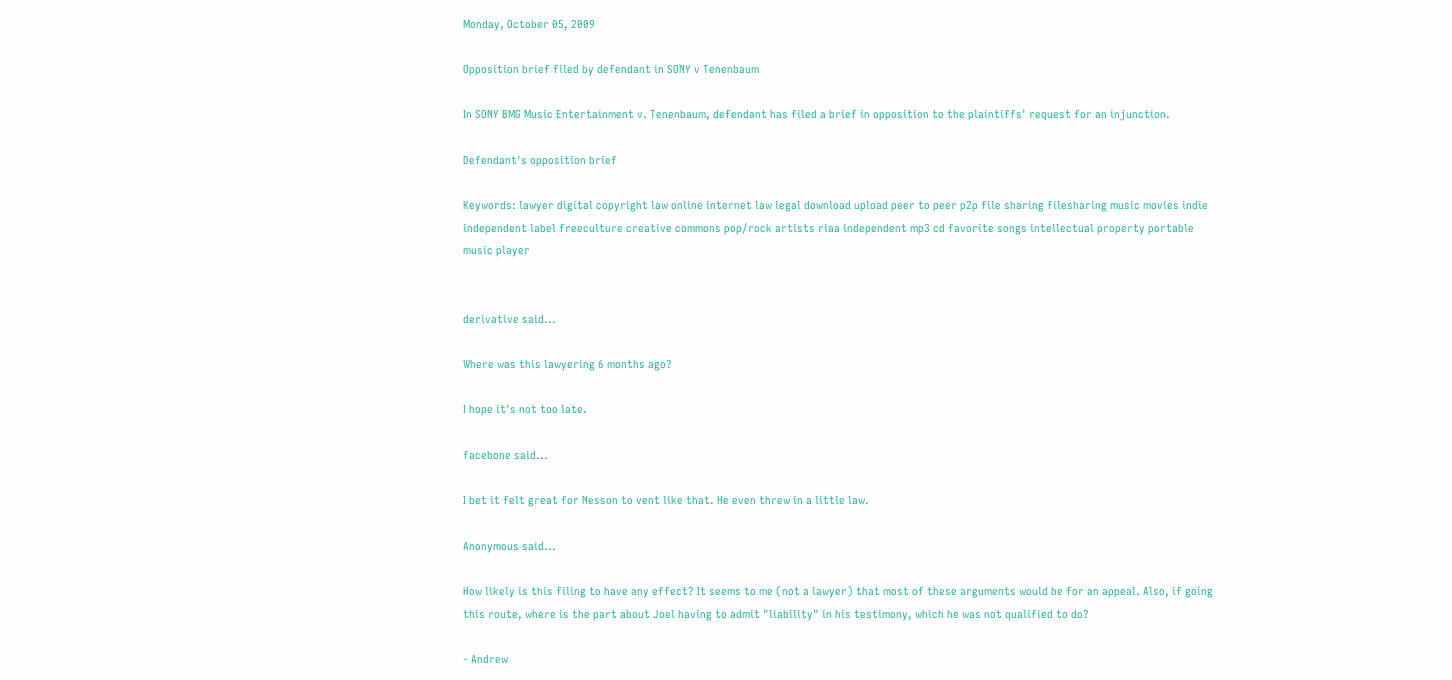Monday, October 05, 2009

Opposition brief filed by defendant in SONY v Tenenbaum

In SONY BMG Music Entertainment v. Tenenbaum, defendant has filed a brief in opposition to the plaintiffs' request for an injunction.

Defendant's opposition brief

Keywords: lawyer digital copyright law online internet law legal download upload peer to peer p2p file sharing filesharing music movies indie independent label freeculture creative commons pop/rock artists riaa independent mp3 cd favorite songs intellectual property portable music player


derivative said...

Where was this lawyering 6 months ago?

I hope it's not too late.

facebone said...

I bet it felt great for Nesson to vent like that. He even threw in a little law.

Anonymous said...

How likely is this filing to have any effect? It seems to me (not a lawyer) that most of these arguments would be for an appeal. Also, if going this route, where is the part about Joel having to admit "liability" in his testimony, which he was not qualified to do?

- Andrew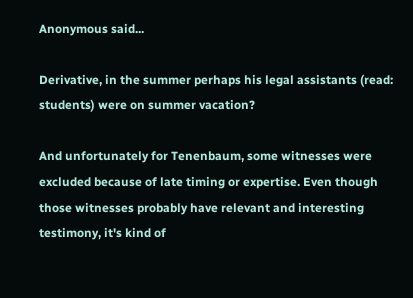Anonymous said...

Derivative, in the summer perhaps his legal assistants (read: students) were on summer vacation?

And unfortunately for Tenenbaum, some witnesses were excluded because of late timing or expertise. Even though those witnesses probably have relevant and interesting testimony, it's kind of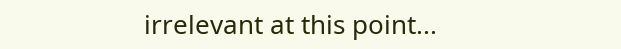irrelevant at this point...